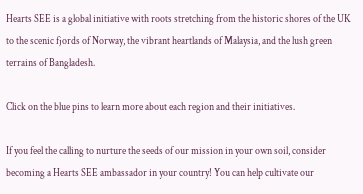Hearts SEE is a global initiative with roots stretching from the historic shores of the UK to the scenic fjords of Norway, the vibrant heartlands of Malaysia, and the lush green terrains of Bangladesh.

Click on the blue pins to learn more about each region and their initiatives.

If you feel the calling to nurture the seeds of our mission in your own soil, consider becoming a Hearts SEE ambassador in your country! You can help cultivate our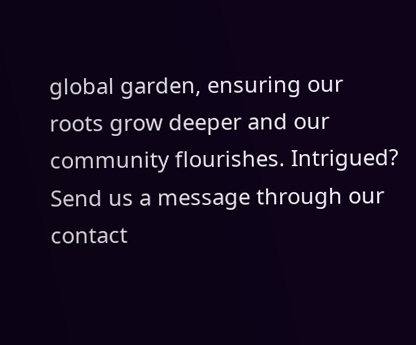global garden, ensuring our roots grow deeper and our community flourishes. Intrigued? Send us a message through our contact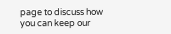page to discuss how you can keep our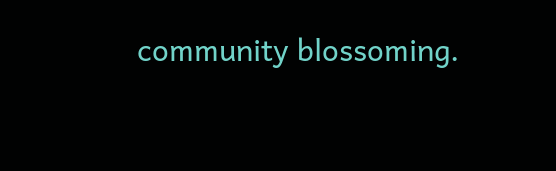community blossoming.